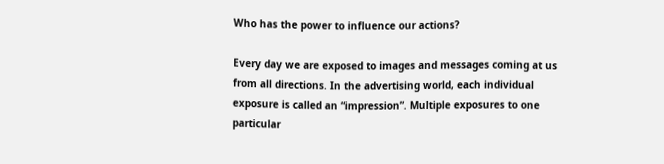Who has the power to influence our actions?

Every day we are exposed to images and messages coming at us from all directions. In the advertising world, each individual exposure is called an “impression”. Multiple exposures to one particular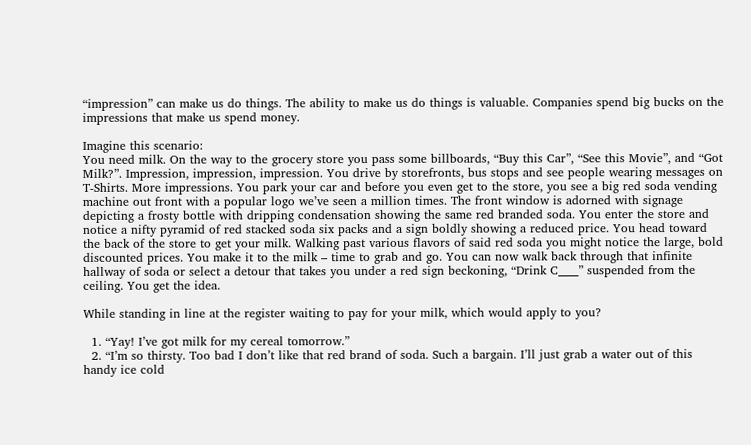“impression” can make us do things. The ability to make us do things is valuable. Companies spend big bucks on the impressions that make us spend money.

Imagine this scenario:
You need milk. On the way to the grocery store you pass some billboards, “Buy this Car”, “See this Movie”, and “Got Milk?”. Impression, impression, impression. You drive by storefronts, bus stops and see people wearing messages on T-Shirts. More impressions. You park your car and before you even get to the store, you see a big red soda vending machine out front with a popular logo we’ve seen a million times. The front window is adorned with signage depicting a frosty bottle with dripping condensation showing the same red branded soda. You enter the store and notice a nifty pyramid of red stacked soda six packs and a sign boldly showing a reduced price. You head toward the back of the store to get your milk. Walking past various flavors of said red soda you might notice the large, bold discounted prices. You make it to the milk – time to grab and go. You can now walk back through that infinite hallway of soda or select a detour that takes you under a red sign beckoning, “Drink C____” suspended from the ceiling. You get the idea.

While standing in line at the register waiting to pay for your milk, which would apply to you?

  1. “Yay! I’ve got milk for my cereal tomorrow.”
  2. “I’m so thirsty. Too bad I don’t like that red brand of soda. Such a bargain. I’ll just grab a water out of this handy ice cold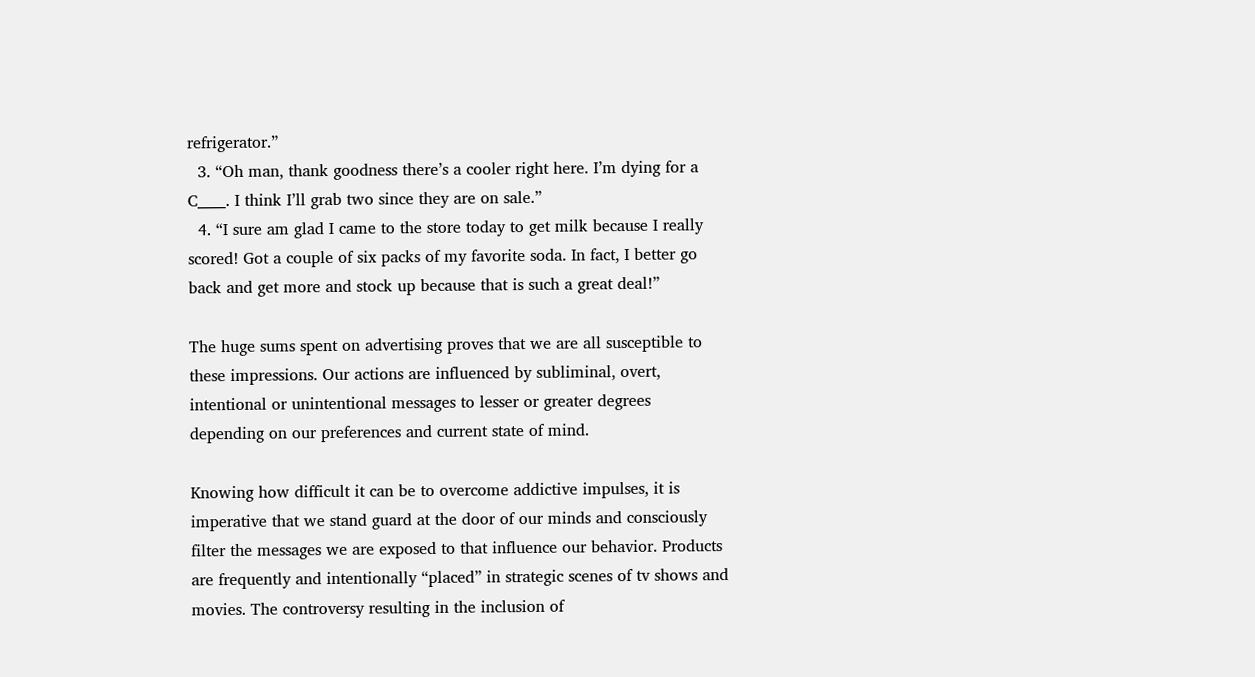refrigerator.”
  3. “Oh man, thank goodness there’s a cooler right here. I’m dying for a C____. I think I’ll grab two since they are on sale.”
  4. “I sure am glad I came to the store today to get milk because I really scored! Got a couple of six packs of my favorite soda. In fact, I better go back and get more and stock up because that is such a great deal!”

The huge sums spent on advertising proves that we are all susceptible to these impressions. Our actions are influenced by subliminal, overt, intentional or unintentional messages to lesser or greater degrees depending on our preferences and current state of mind.

Knowing how difficult it can be to overcome addictive impulses, it is imperative that we stand guard at the door of our minds and consciously filter the messages we are exposed to that influence our behavior. Products are frequently and intentionally “placed” in strategic scenes of tv shows and movies. The controversy resulting in the inclusion of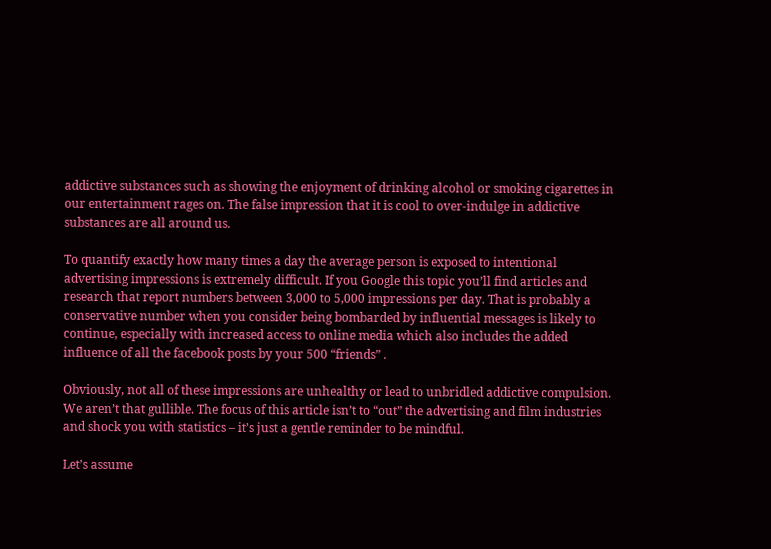addictive substances such as showing the enjoyment of drinking alcohol or smoking cigarettes in our entertainment rages on. The false impression that it is cool to over-indulge in addictive substances are all around us.

To quantify exactly how many times a day the average person is exposed to intentional advertising impressions is extremely difficult. If you Google this topic you’ll find articles and research that report numbers between 3,000 to 5,000 impressions per day. That is probably a conservative number when you consider being bombarded by influential messages is likely to continue, especially with increased access to online media which also includes the added influence of all the facebook posts by your 500 “friends” .

Obviously, not all of these impressions are unhealthy or lead to unbridled addictive compulsion. We aren’t that gullible. The focus of this article isn’t to “out” the advertising and film industries and shock you with statistics – it’s just a gentle reminder to be mindful.

Let’s assume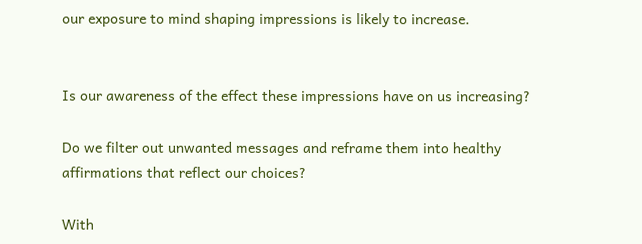our exposure to mind shaping impressions is likely to increase.


Is our awareness of the effect these impressions have on us increasing?

Do we filter out unwanted messages and reframe them into healthy affirmations that reflect our choices?

With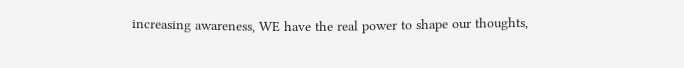increasing awareness, WE have the real power to shape our thoughts,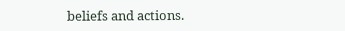beliefs and actions.